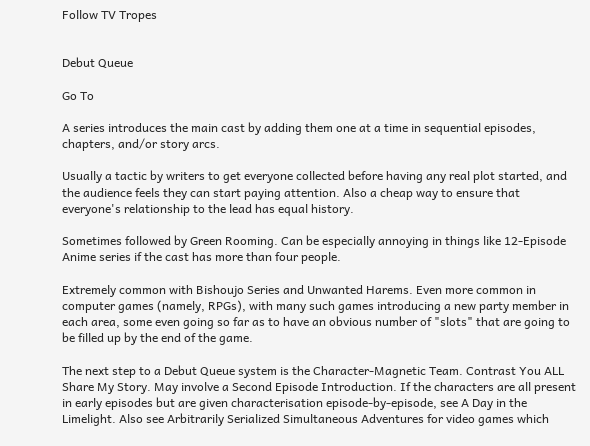Follow TV Tropes


Debut Queue

Go To

A series introduces the main cast by adding them one at a time in sequential episodes, chapters, and/or story arcs.

Usually a tactic by writers to get everyone collected before having any real plot started, and the audience feels they can start paying attention. Also a cheap way to ensure that everyone's relationship to the lead has equal history.

Sometimes followed by Green Rooming. Can be especially annoying in things like 12-Episode Anime series if the cast has more than four people.

Extremely common with Bishoujo Series and Unwanted Harems. Even more common in computer games (namely, RPGs), with many such games introducing a new party member in each area, some even going so far as to have an obvious number of "slots" that are going to be filled up by the end of the game.

The next step to a Debut Queue system is the Character-Magnetic Team. Contrast You ALL Share My Story. May involve a Second Episode Introduction. If the characters are all present in early episodes but are given characterisation episode-by-episode, see A Day in the Limelight. Also see Arbitrarily Serialized Simultaneous Adventures for video games which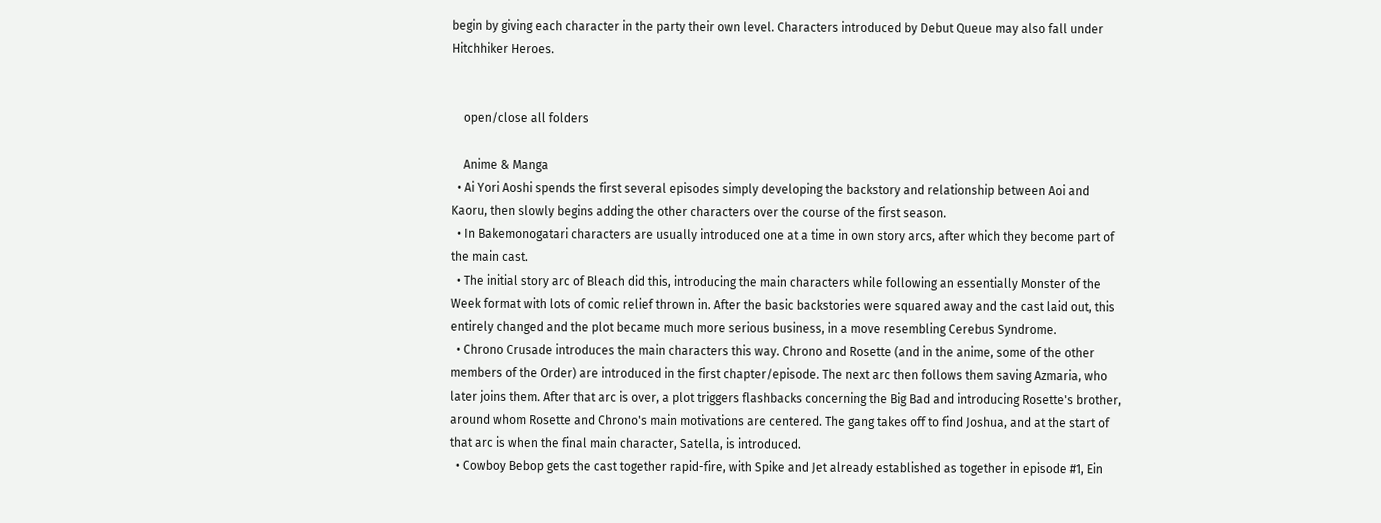begin by giving each character in the party their own level. Characters introduced by Debut Queue may also fall under Hitchhiker Heroes.


    open/close all folders

    Anime & Manga
  • Ai Yori Aoshi spends the first several episodes simply developing the backstory and relationship between Aoi and Kaoru, then slowly begins adding the other characters over the course of the first season.
  • In Bakemonogatari characters are usually introduced one at a time in own story arcs, after which they become part of the main cast.
  • The initial story arc of Bleach did this, introducing the main characters while following an essentially Monster of the Week format with lots of comic relief thrown in. After the basic backstories were squared away and the cast laid out, this entirely changed and the plot became much more serious business, in a move resembling Cerebus Syndrome.
  • Chrono Crusade introduces the main characters this way. Chrono and Rosette (and in the anime, some of the other members of the Order) are introduced in the first chapter/episode. The next arc then follows them saving Azmaria, who later joins them. After that arc is over, a plot triggers flashbacks concerning the Big Bad and introducing Rosette's brother, around whom Rosette and Chrono's main motivations are centered. The gang takes off to find Joshua, and at the start of that arc is when the final main character, Satella, is introduced.
  • Cowboy Bebop gets the cast together rapid-fire, with Spike and Jet already established as together in episode #1, Ein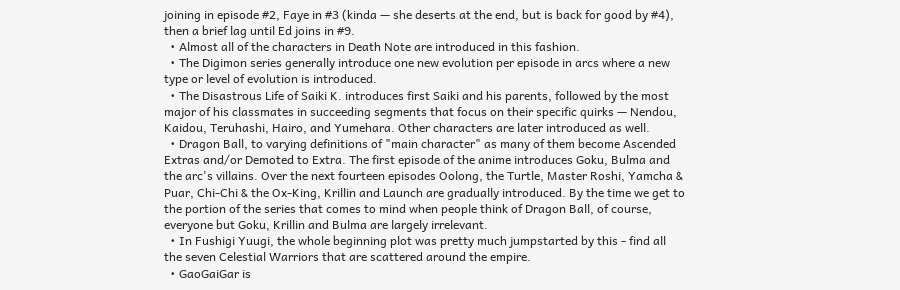joining in episode #2, Faye in #3 (kinda — she deserts at the end, but is back for good by #4), then a brief lag until Ed joins in #9.
  • Almost all of the characters in Death Note are introduced in this fashion.
  • The Digimon series generally introduce one new evolution per episode in arcs where a new type or level of evolution is introduced.
  • The Disastrous Life of Saiki K. introduces first Saiki and his parents, followed by the most major of his classmates in succeeding segments that focus on their specific quirks — Nendou, Kaidou, Teruhashi, Hairo, and Yumehara. Other characters are later introduced as well.
  • Dragon Ball, to varying definitions of "main character" as many of them become Ascended Extras and/or Demoted to Extra. The first episode of the anime introduces Goku, Bulma and the arc's villains. Over the next fourteen episodes Oolong, the Turtle, Master Roshi, Yamcha & Puar, Chi-Chi & the Ox-King, Krillin and Launch are gradually introduced. By the time we get to the portion of the series that comes to mind when people think of Dragon Ball, of course, everyone but Goku, Krillin and Bulma are largely irrelevant.
  • In Fushigi Yuugi, the whole beginning plot was pretty much jumpstarted by this - find all the seven Celestial Warriors that are scattered around the empire.
  • GaoGaiGar is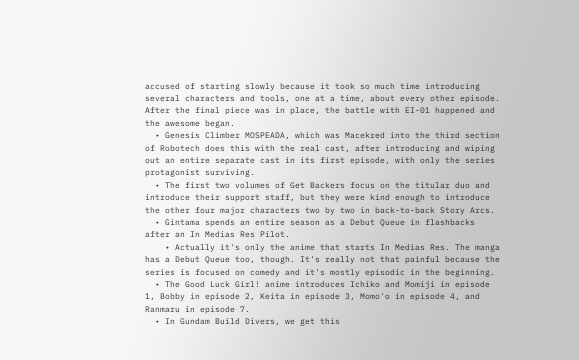accused of starting slowly because it took so much time introducing several characters and tools, one at a time, about every other episode. After the final piece was in place, the battle with EI-01 happened and the awesome began.
  • Genesis Climber MOSPEADA, which was Macekred into the third section of Robotech does this with the real cast, after introducing and wiping out an entire separate cast in its first episode, with only the series protagonist surviving.
  • The first two volumes of Get Backers focus on the titular duo and introduce their support staff, but they were kind enough to introduce the other four major characters two by two in back-to-back Story Arcs.
  • Gintama spends an entire season as a Debut Queue in flashbacks after an In Medias Res Pilot.
    • Actually it's only the anime that starts In Medias Res. The manga has a Debut Queue too, though. It's really not that painful because the series is focused on comedy and it's mostly episodic in the beginning.
  • The Good Luck Girl! anime introduces Ichiko and Momiji in episode 1, Bobby in episode 2, Keita in episode 3, Momo'o in episode 4, and Ranmaru in episode 7.
  • In Gundam Build Divers, we get this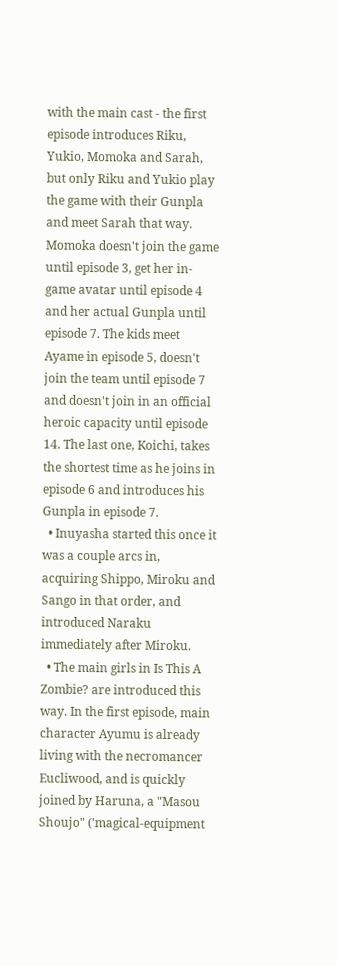with the main cast - the first episode introduces Riku, Yukio, Momoka and Sarah, but only Riku and Yukio play the game with their Gunpla and meet Sarah that way. Momoka doesn't join the game until episode 3, get her in-game avatar until episode 4 and her actual Gunpla until episode 7. The kids meet Ayame in episode 5, doesn't join the team until episode 7 and doesn't join in an official heroic capacity until episode 14. The last one, Koichi, takes the shortest time as he joins in episode 6 and introduces his Gunpla in episode 7.
  • Inuyasha started this once it was a couple arcs in, acquiring Shippo, Miroku and Sango in that order, and introduced Naraku immediately after Miroku.
  • The main girls in Is This A Zombie? are introduced this way. In the first episode, main character Ayumu is already living with the necromancer Eucliwood, and is quickly joined by Haruna, a "Masou Shoujo" ('magical-equipment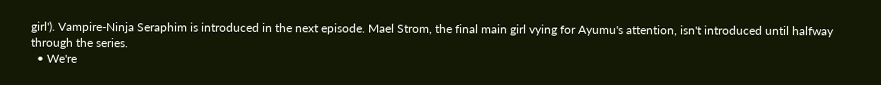girl'). Vampire-Ninja Seraphim is introduced in the next episode. Mael Strom, the final main girl vying for Ayumu's attention, isn't introduced until halfway through the series.
  • We're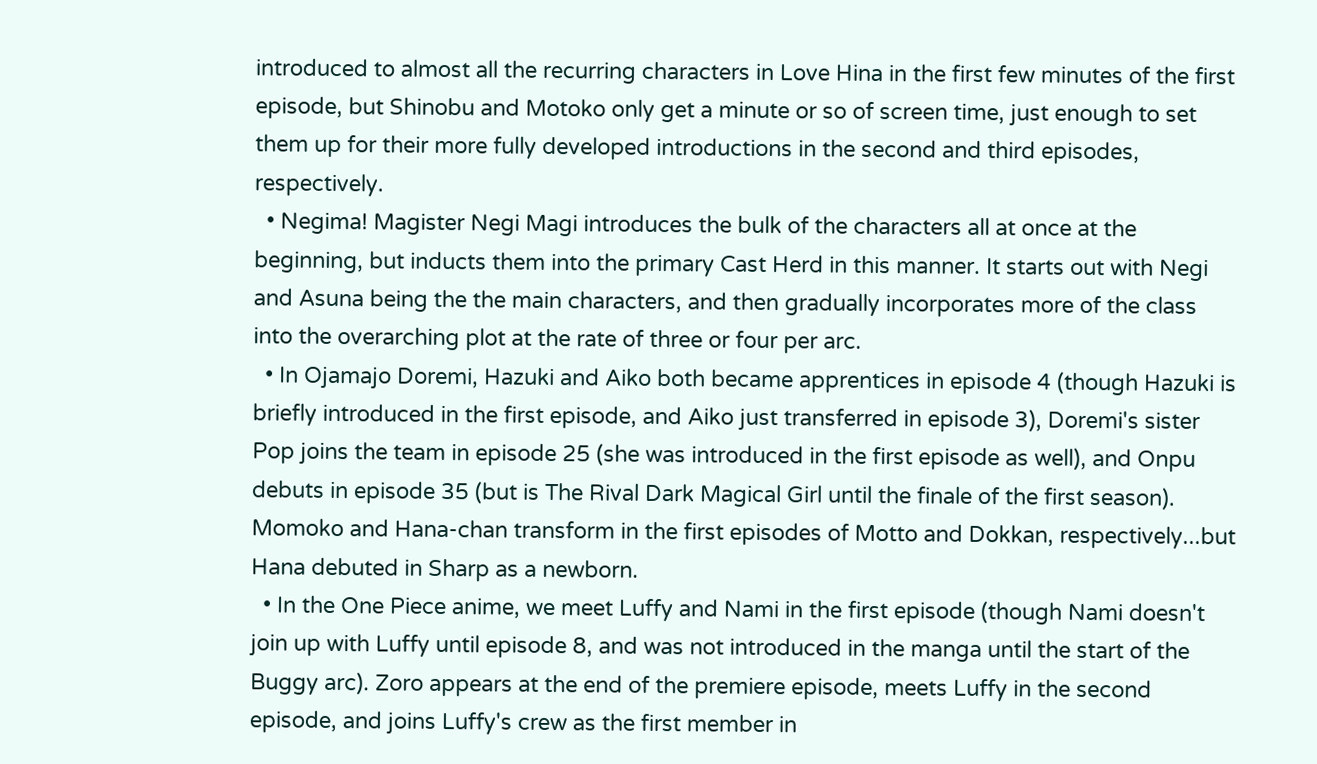introduced to almost all the recurring characters in Love Hina in the first few minutes of the first episode, but Shinobu and Motoko only get a minute or so of screen time, just enough to set them up for their more fully developed introductions in the second and third episodes, respectively.
  • Negima! Magister Negi Magi introduces the bulk of the characters all at once at the beginning, but inducts them into the primary Cast Herd in this manner. It starts out with Negi and Asuna being the the main characters, and then gradually incorporates more of the class into the overarching plot at the rate of three or four per arc.
  • In Ojamajo Doremi, Hazuki and Aiko both became apprentices in episode 4 (though Hazuki is briefly introduced in the first episode, and Aiko just transferred in episode 3), Doremi's sister Pop joins the team in episode 25 (she was introduced in the first episode as well), and Onpu debuts in episode 35 (but is The Rival Dark Magical Girl until the finale of the first season). Momoko and Hana-chan transform in the first episodes of Motto and Dokkan, respectively...but Hana debuted in Sharp as a newborn.
  • In the One Piece anime, we meet Luffy and Nami in the first episode (though Nami doesn't join up with Luffy until episode 8, and was not introduced in the manga until the start of the Buggy arc). Zoro appears at the end of the premiere episode, meets Luffy in the second episode, and joins Luffy's crew as the first member in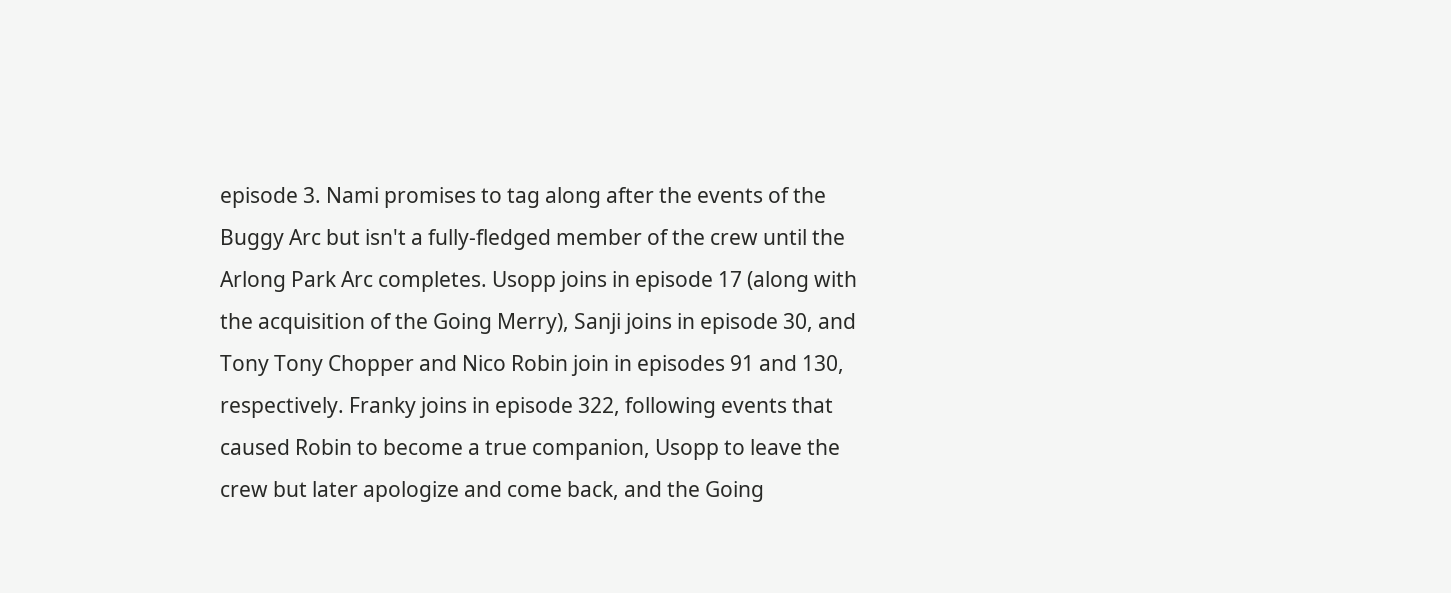episode 3. Nami promises to tag along after the events of the Buggy Arc but isn't a fully-fledged member of the crew until the Arlong Park Arc completes. Usopp joins in episode 17 (along with the acquisition of the Going Merry), Sanji joins in episode 30, and Tony Tony Chopper and Nico Robin join in episodes 91 and 130, respectively. Franky joins in episode 322, following events that caused Robin to become a true companion, Usopp to leave the crew but later apologize and come back, and the Going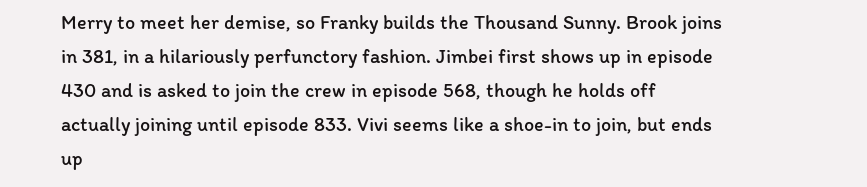Merry to meet her demise, so Franky builds the Thousand Sunny. Brook joins in 381, in a hilariously perfunctory fashion. Jimbei first shows up in episode 430 and is asked to join the crew in episode 568, though he holds off actually joining until episode 833. Vivi seems like a shoe-in to join, but ends up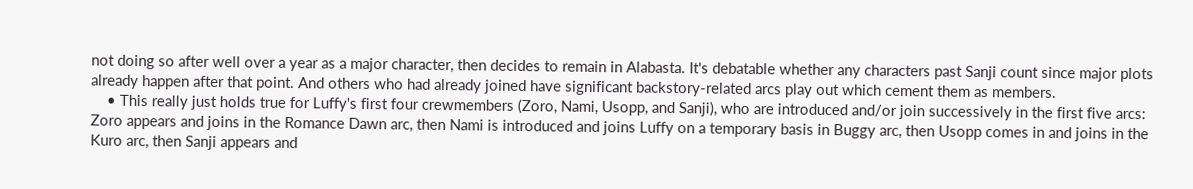not doing so after well over a year as a major character, then decides to remain in Alabasta. It's debatable whether any characters past Sanji count since major plots already happen after that point. And others who had already joined have significant backstory-related arcs play out which cement them as members.
    • This really just holds true for Luffy's first four crewmembers (Zoro, Nami, Usopp, and Sanji), who are introduced and/or join successively in the first five arcs: Zoro appears and joins in the Romance Dawn arc, then Nami is introduced and joins Luffy on a temporary basis in Buggy arc, then Usopp comes in and joins in the Kuro arc, then Sanji appears and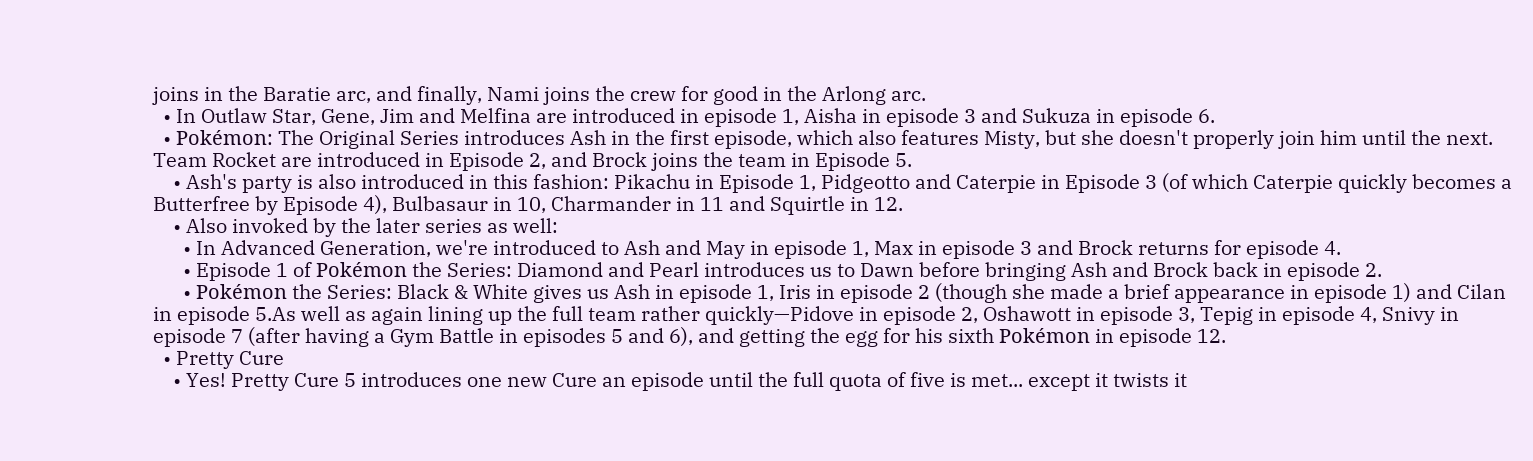joins in the Baratie arc, and finally, Nami joins the crew for good in the Arlong arc.
  • In Outlaw Star, Gene, Jim and Melfina are introduced in episode 1, Aisha in episode 3 and Sukuza in episode 6.
  • Pokémon: The Original Series introduces Ash in the first episode, which also features Misty, but she doesn't properly join him until the next. Team Rocket are introduced in Episode 2, and Brock joins the team in Episode 5.
    • Ash's party is also introduced in this fashion: Pikachu in Episode 1, Pidgeotto and Caterpie in Episode 3 (of which Caterpie quickly becomes a Butterfree by Episode 4), Bulbasaur in 10, Charmander in 11 and Squirtle in 12.
    • Also invoked by the later series as well:
      • In Advanced Generation, we're introduced to Ash and May in episode 1, Max in episode 3 and Brock returns for episode 4.
      • Episode 1 of Pokémon the Series: Diamond and Pearl introduces us to Dawn before bringing Ash and Brock back in episode 2.
      • Pokémon the Series: Black & White gives us Ash in episode 1, Iris in episode 2 (though she made a brief appearance in episode 1) and Cilan in episode 5.As well as again lining up the full team rather quickly—Pidove in episode 2, Oshawott in episode 3, Tepig in episode 4, Snivy in episode 7 (after having a Gym Battle in episodes 5 and 6), and getting the egg for his sixth Pokémon in episode 12.
  • Pretty Cure
    • Yes! Pretty Cure 5 introduces one new Cure an episode until the full quota of five is met... except it twists it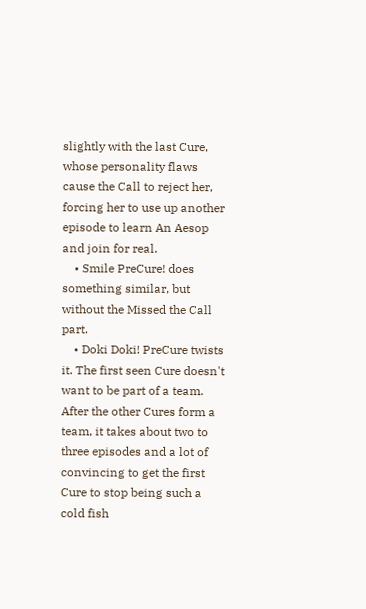slightly with the last Cure, whose personality flaws cause the Call to reject her, forcing her to use up another episode to learn An Aesop and join for real.
    • Smile PreCure! does something similar, but without the Missed the Call part.
    • Doki Doki! PreCure twists it. The first seen Cure doesn't want to be part of a team. After the other Cures form a team, it takes about two to three episodes and a lot of convincing to get the first Cure to stop being such a cold fish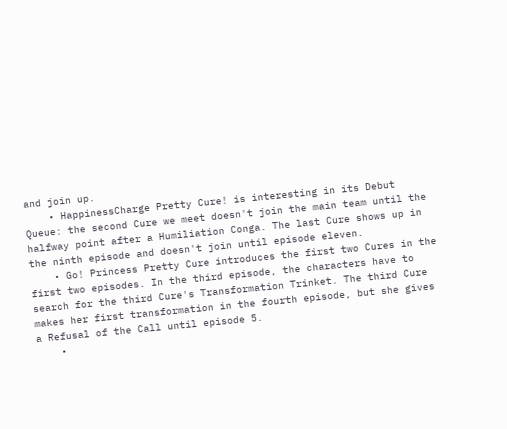and join up.
    • HappinessCharge Pretty Cure! is interesting in its Debut Queue: the second Cure we meet doesn't join the main team until the halfway point after a Humiliation Conga. The last Cure shows up in the ninth episode and doesn't join until episode eleven.
    • Go! Princess Pretty Cure introduces the first two Cures in the first two episodes. In the third episode, the characters have to search for the third Cure's Transformation Trinket. The third Cure makes her first transformation in the fourth episode, but she gives a Refusal of the Call until episode 5.
    •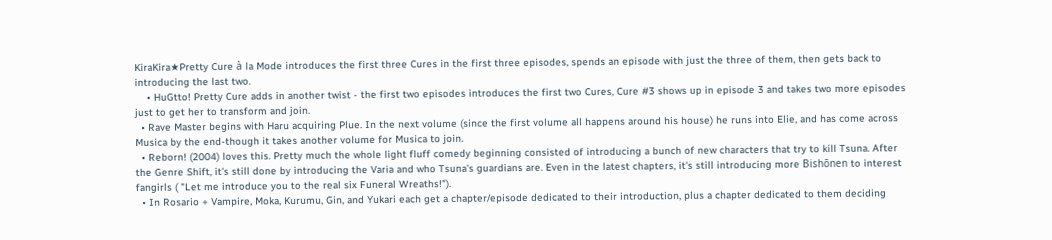KiraKira★Pretty Cure à la Mode introduces the first three Cures in the first three episodes, spends an episode with just the three of them, then gets back to introducing the last two.
    • HuGtto! Pretty Cure adds in another twist - the first two episodes introduces the first two Cures, Cure #3 shows up in episode 3 and takes two more episodes just to get her to transform and join.
  • Rave Master begins with Haru acquiring Plue. In the next volume (since the first volume all happens around his house) he runs into Elie, and has come across Musica by the end-though it takes another volume for Musica to join.
  • Reborn! (2004) loves this. Pretty much the whole light fluff comedy beginning consisted of introducing a bunch of new characters that try to kill Tsuna. After the Genre Shift, it's still done by introducing the Varia and who Tsuna's guardians are. Even in the latest chapters, it's still introducing more Bishōnen to interest fangirls ( "Let me introduce you to the real six Funeral Wreaths!").
  • In Rosario + Vampire, Moka, Kurumu, Gin, and Yukari each get a chapter/episode dedicated to their introduction, plus a chapter dedicated to them deciding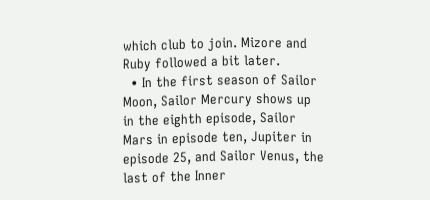which club to join. Mizore and Ruby followed a bit later.
  • In the first season of Sailor Moon, Sailor Mercury shows up in the eighth episode, Sailor Mars in episode ten, Jupiter in episode 25, and Sailor Venus, the last of the Inner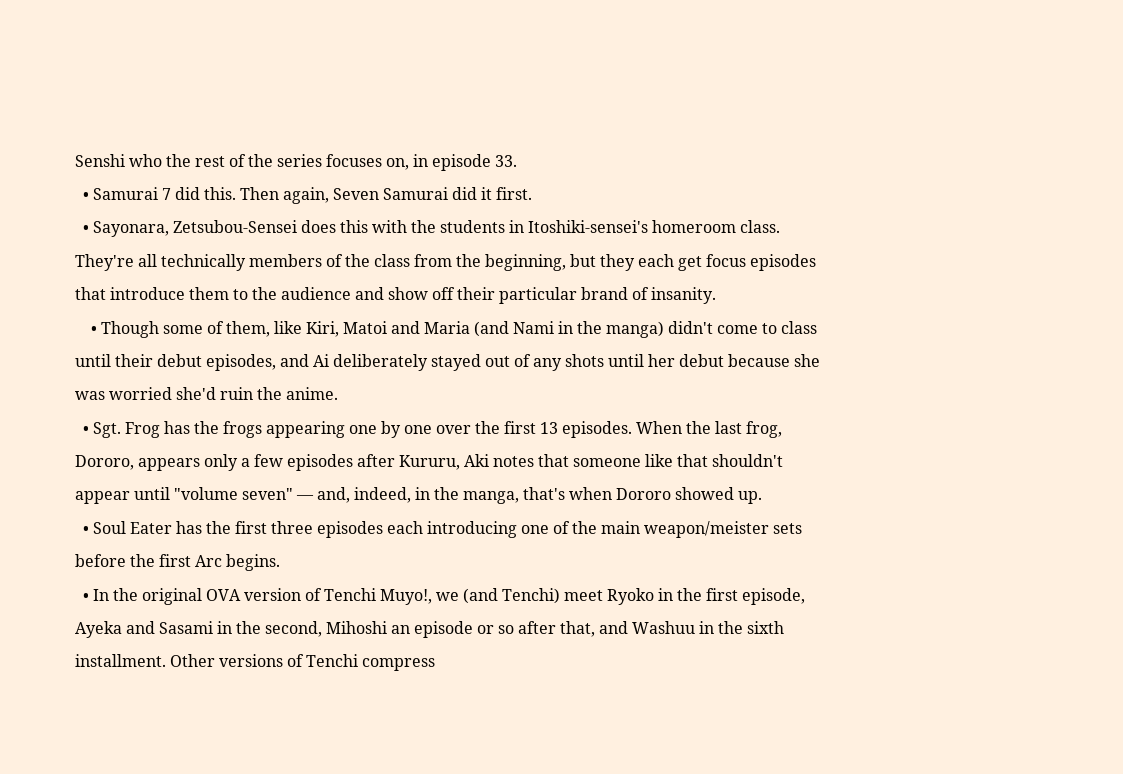Senshi who the rest of the series focuses on, in episode 33.
  • Samurai 7 did this. Then again, Seven Samurai did it first.
  • Sayonara, Zetsubou-Sensei does this with the students in Itoshiki-sensei's homeroom class. They're all technically members of the class from the beginning, but they each get focus episodes that introduce them to the audience and show off their particular brand of insanity.
    • Though some of them, like Kiri, Matoi and Maria (and Nami in the manga) didn't come to class until their debut episodes, and Ai deliberately stayed out of any shots until her debut because she was worried she'd ruin the anime.
  • Sgt. Frog has the frogs appearing one by one over the first 13 episodes. When the last frog, Dororo, appears only a few episodes after Kururu, Aki notes that someone like that shouldn't appear until "volume seven" — and, indeed, in the manga, that's when Dororo showed up.
  • Soul Eater has the first three episodes each introducing one of the main weapon/meister sets before the first Arc begins.
  • In the original OVA version of Tenchi Muyo!, we (and Tenchi) meet Ryoko in the first episode, Ayeka and Sasami in the second, Mihoshi an episode or so after that, and Washuu in the sixth installment. Other versions of Tenchi compress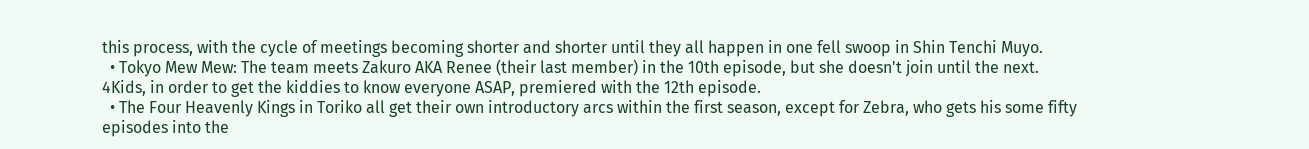this process, with the cycle of meetings becoming shorter and shorter until they all happen in one fell swoop in Shin Tenchi Muyo.
  • Tokyo Mew Mew: The team meets Zakuro AKA Renee (their last member) in the 10th episode, but she doesn't join until the next. 4Kids, in order to get the kiddies to know everyone ASAP, premiered with the 12th episode.
  • The Four Heavenly Kings in Toriko all get their own introductory arcs within the first season, except for Zebra, who gets his some fifty episodes into the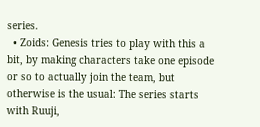series.
  • Zoids: Genesis tries to play with this a bit, by making characters take one episode or so to actually join the team, but otherwise is the usual: The series starts with Ruuji,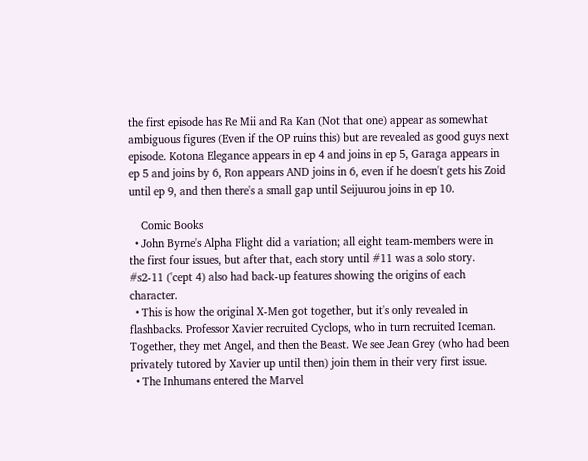the first episode has Re Mii and Ra Kan (Not that one) appear as somewhat ambiguous figures (Even if the OP ruins this) but are revealed as good guys next episode. Kotona Elegance appears in ep 4 and joins in ep 5, Garaga appears in ep 5 and joins by 6, Ron appears AND joins in 6, even if he doesn't gets his Zoid until ep 9, and then there's a small gap until Seijuurou joins in ep 10.

    Comic Books
  • John Byrne's Alpha Flight did a variation; all eight team-members were in the first four issues, but after that, each story until #11 was a solo story. #s2-11 ('cept 4) also had back-up features showing the origins of each character.
  • This is how the original X-Men got together, but it's only revealed in flashbacks. Professor Xavier recruited Cyclops, who in turn recruited Iceman. Together, they met Angel, and then the Beast. We see Jean Grey (who had been privately tutored by Xavier up until then) join them in their very first issue.
  • The Inhumans entered the Marvel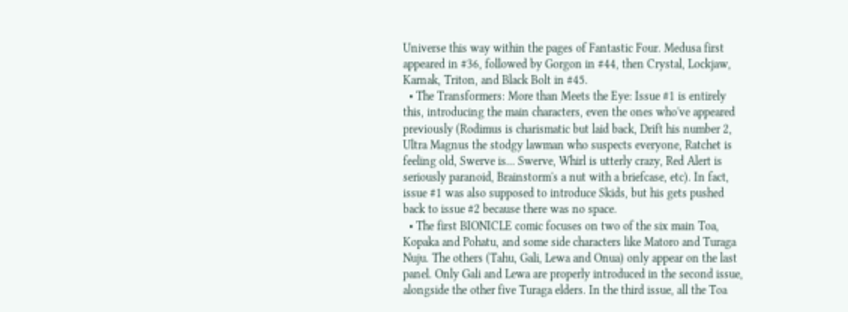Universe this way within the pages of Fantastic Four. Medusa first appeared in #36, followed by Gorgon in #44, then Crystal, Lockjaw, Karnak, Triton, and Black Bolt in #45.
  • The Transformers: More than Meets the Eye: Issue #1 is entirely this, introducing the main characters, even the ones who've appeared previously (Rodimus is charismatic but laid back, Drift his number 2, Ultra Magnus the stodgy lawman who suspects everyone, Ratchet is feeling old, Swerve is... Swerve, Whirl is utterly crazy, Red Alert is seriously paranoid, Brainstorm's a nut with a briefcase, etc). In fact, issue #1 was also supposed to introduce Skids, but his gets pushed back to issue #2 because there was no space.
  • The first BIONICLE comic focuses on two of the six main Toa, Kopaka and Pohatu, and some side characters like Matoro and Turaga Nuju. The others (Tahu, Gali, Lewa and Onua) only appear on the last panel. Only Gali and Lewa are properly introduced in the second issue, alongside the other five Turaga elders. In the third issue, all the Toa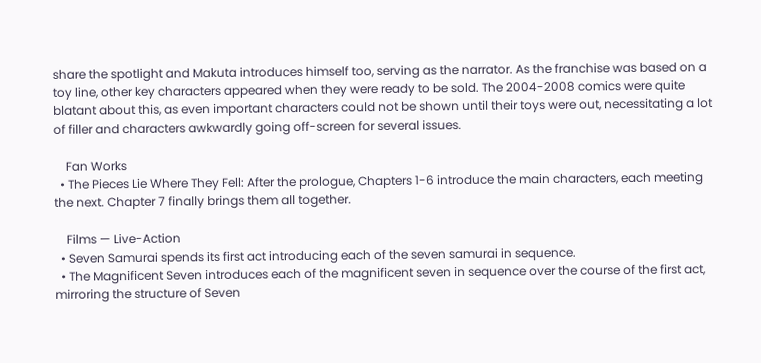share the spotlight and Makuta introduces himself too, serving as the narrator. As the franchise was based on a toy line, other key characters appeared when they were ready to be sold. The 2004-2008 comics were quite blatant about this, as even important characters could not be shown until their toys were out, necessitating a lot of filler and characters awkwardly going off-screen for several issues.

    Fan Works
  • The Pieces Lie Where They Fell: After the prologue, Chapters 1-6 introduce the main characters, each meeting the next. Chapter 7 finally brings them all together.

    Films — Live-Action
  • Seven Samurai spends its first act introducing each of the seven samurai in sequence.
  • The Magnificent Seven introduces each of the magnificent seven in sequence over the course of the first act, mirroring the structure of Seven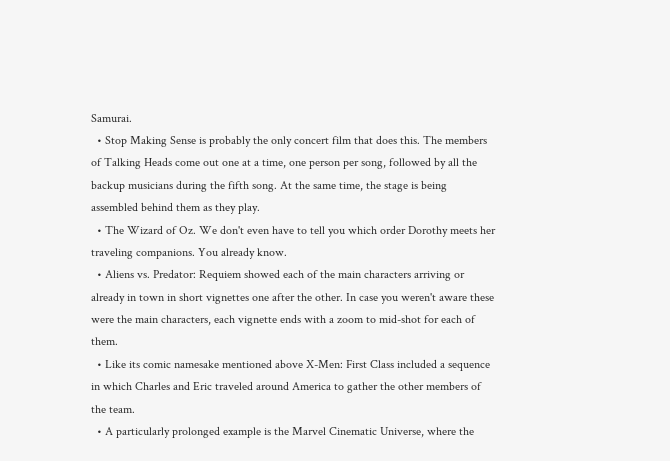Samurai.
  • Stop Making Sense is probably the only concert film that does this. The members of Talking Heads come out one at a time, one person per song, followed by all the backup musicians during the fifth song. At the same time, the stage is being assembled behind them as they play.
  • The Wizard of Oz. We don't even have to tell you which order Dorothy meets her traveling companions. You already know.
  • Aliens vs. Predator: Requiem showed each of the main characters arriving or already in town in short vignettes one after the other. In case you weren't aware these were the main characters, each vignette ends with a zoom to mid-shot for each of them.
  • Like its comic namesake mentioned above X-Men: First Class included a sequence in which Charles and Eric traveled around America to gather the other members of the team.
  • A particularly prolonged example is the Marvel Cinematic Universe, where the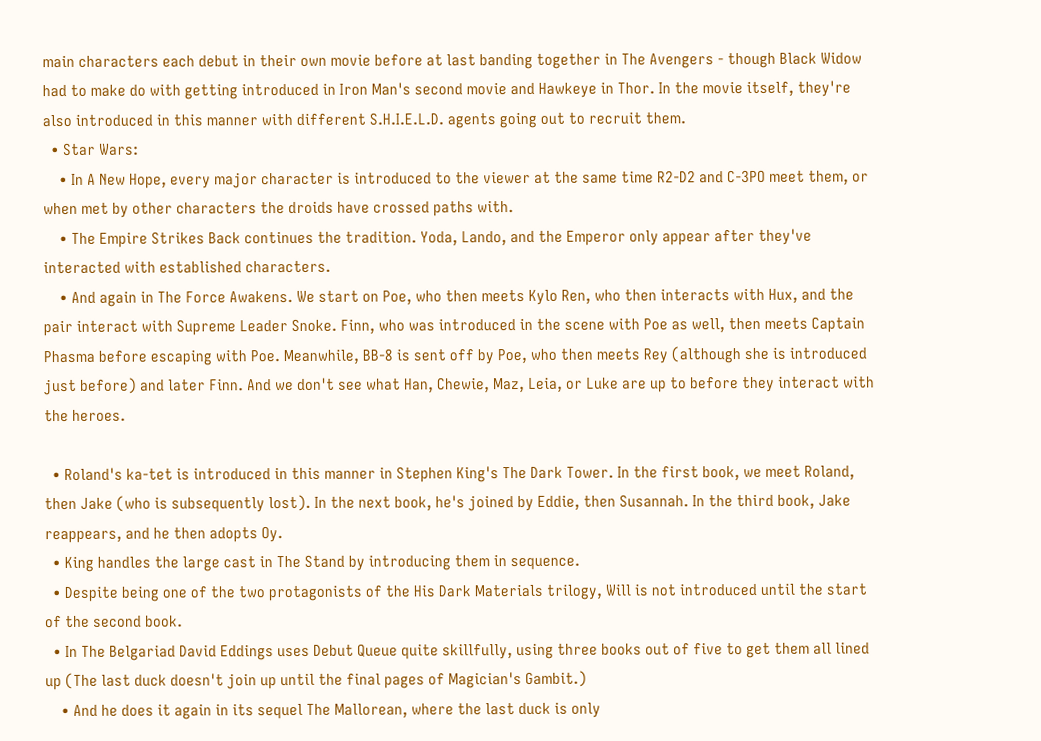main characters each debut in their own movie before at last banding together in The Avengers - though Black Widow had to make do with getting introduced in Iron Man's second movie and Hawkeye in Thor. In the movie itself, they're also introduced in this manner with different S.H.I.E.L.D. agents going out to recruit them.
  • Star Wars:
    • In A New Hope, every major character is introduced to the viewer at the same time R2-D2 and C-3PO meet them, or when met by other characters the droids have crossed paths with.
    • The Empire Strikes Back continues the tradition. Yoda, Lando, and the Emperor only appear after they've interacted with established characters.
    • And again in The Force Awakens. We start on Poe, who then meets Kylo Ren, who then interacts with Hux, and the pair interact with Supreme Leader Snoke. Finn, who was introduced in the scene with Poe as well, then meets Captain Phasma before escaping with Poe. Meanwhile, BB-8 is sent off by Poe, who then meets Rey (although she is introduced just before) and later Finn. And we don't see what Han, Chewie, Maz, Leia, or Luke are up to before they interact with the heroes.

  • Roland's ka-tet is introduced in this manner in Stephen King's The Dark Tower. In the first book, we meet Roland, then Jake (who is subsequently lost). In the next book, he's joined by Eddie, then Susannah. In the third book, Jake reappears, and he then adopts Oy.
  • King handles the large cast in The Stand by introducing them in sequence.
  • Despite being one of the two protagonists of the His Dark Materials trilogy, Will is not introduced until the start of the second book.
  • In The Belgariad David Eddings uses Debut Queue quite skillfully, using three books out of five to get them all lined up (The last duck doesn't join up until the final pages of Magician's Gambit.)
    • And he does it again in its sequel The Mallorean, where the last duck is only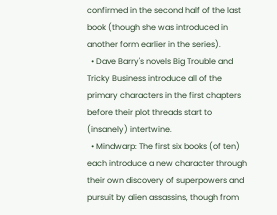confirmed in the second half of the last book (though she was introduced in another form earlier in the series).
  • Dave Barry's novels Big Trouble and Tricky Business introduce all of the primary characters in the first chapters before their plot threads start to (insanely) intertwine.
  • Mindwarp: The first six books (of ten) each introduce a new character through their own discovery of superpowers and pursuit by alien assassins, though from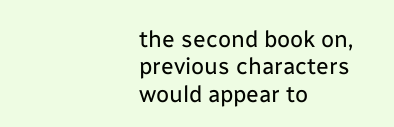the second book on, previous characters would appear to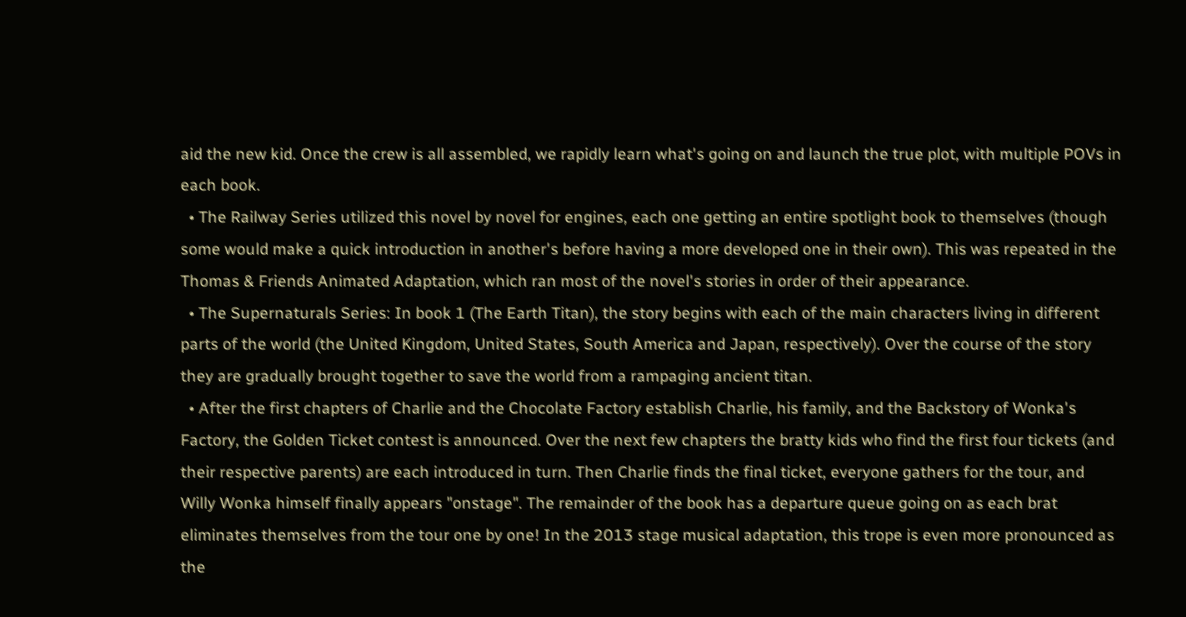aid the new kid. Once the crew is all assembled, we rapidly learn what's going on and launch the true plot, with multiple POVs in each book.
  • The Railway Series utilized this novel by novel for engines, each one getting an entire spotlight book to themselves (though some would make a quick introduction in another's before having a more developed one in their own). This was repeated in the Thomas & Friends Animated Adaptation, which ran most of the novel's stories in order of their appearance.
  • The Supernaturals Series: In book 1 (The Earth Titan), the story begins with each of the main characters living in different parts of the world (the United Kingdom, United States, South America and Japan, respectively). Over the course of the story they are gradually brought together to save the world from a rampaging ancient titan.
  • After the first chapters of Charlie and the Chocolate Factory establish Charlie, his family, and the Backstory of Wonka's Factory, the Golden Ticket contest is announced. Over the next few chapters the bratty kids who find the first four tickets (and their respective parents) are each introduced in turn. Then Charlie finds the final ticket, everyone gathers for the tour, and Willy Wonka himself finally appears "onstage". The remainder of the book has a departure queue going on as each brat eliminates themselves from the tour one by one! In the 2013 stage musical adaptation, this trope is even more pronounced as the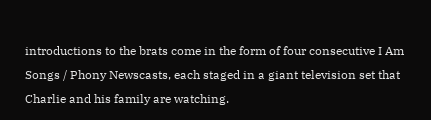introductions to the brats come in the form of four consecutive I Am Songs / Phony Newscasts, each staged in a giant television set that Charlie and his family are watching.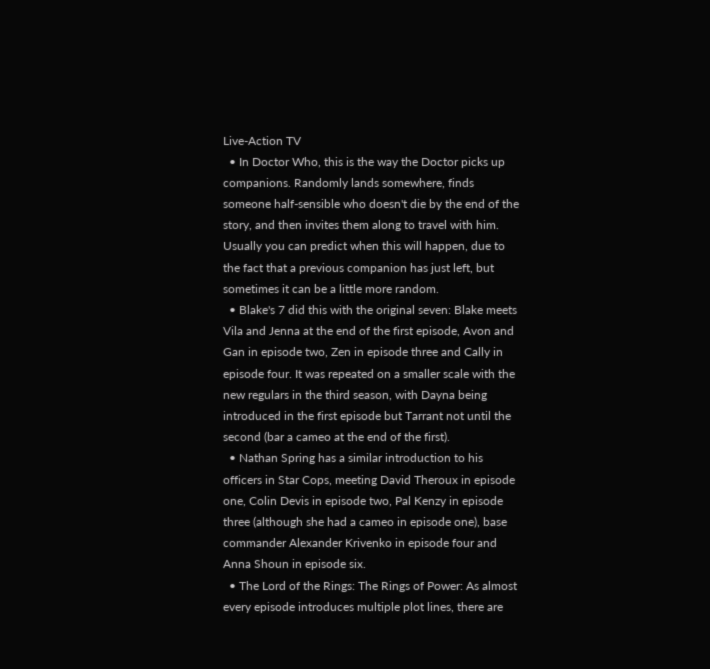Live-Action TV
  • In Doctor Who, this is the way the Doctor picks up companions. Randomly lands somewhere, finds someone half-sensible who doesn't die by the end of the story, and then invites them along to travel with him. Usually you can predict when this will happen, due to the fact that a previous companion has just left, but sometimes it can be a little more random.
  • Blake's 7 did this with the original seven: Blake meets Vila and Jenna at the end of the first episode, Avon and Gan in episode two, Zen in episode three and Cally in episode four. It was repeated on a smaller scale with the new regulars in the third season, with Dayna being introduced in the first episode but Tarrant not until the second (bar a cameo at the end of the first).
  • Nathan Spring has a similar introduction to his officers in Star Cops, meeting David Theroux in episode one, Colin Devis in episode two, Pal Kenzy in episode three (although she had a cameo in episode one), base commander Alexander Krivenko in episode four and Anna Shoun in episode six.
  • The Lord of the Rings: The Rings of Power: As almost every episode introduces multiple plot lines, there are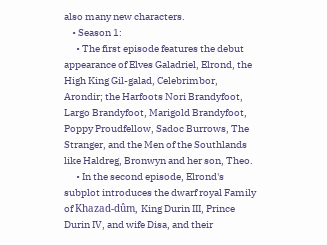also many new characters.
    • Season 1:
      • The first episode features the debut appearance of Elves Galadriel, Elrond, the High King Gil-galad, Celebrimbor, Arondir; the Harfoots Nori Brandyfoot, Largo Brandyfoot, Marigold Brandyfoot, Poppy Proudfellow, Sadoc Burrows, The Stranger, and the Men of the Southlands like Haldreg, Bronwyn and her son, Theo.
      • In the second episode, Elrond's subplot introduces the dwarf royal Family of Khazad-dûm, King Durin III, Prince Durin IV, and wife Disa, and their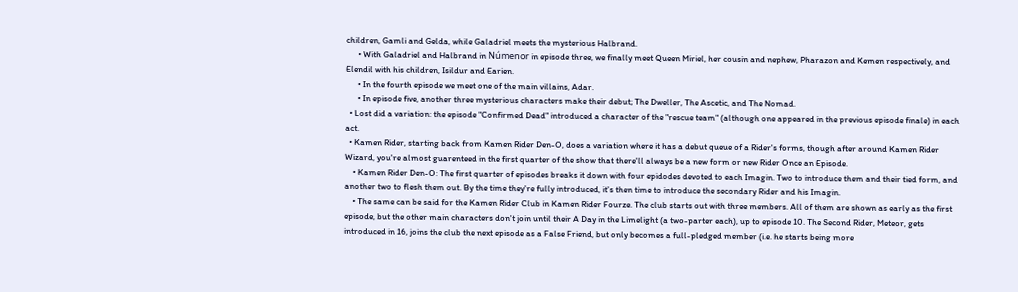children, Gamli and Gelda, while Galadriel meets the mysterious Halbrand.
      • With Galadriel and Halbrand in Númenor in episode three, we finally meet Queen Miriel, her cousin and nephew, Pharazon and Kemen respectively, and Elendil with his children, Isildur and Earien.
      • In the fourth episode we meet one of the main villains, Adar.
      • In episode five, another three mysterious characters make their debut; The Dweller, The Ascetic, and The Nomad.
  • Lost did a variation: the episode "Confirmed Dead" introduced a character of the "rescue team" (although one appeared in the previous episode finale) in each act.
  • Kamen Rider, starting back from Kamen Rider Den-O, does a variation where it has a debut queue of a Rider's forms, though after around Kamen Rider Wizard, you're almost guarenteed in the first quarter of the show that there'll always be a new form or new Rider Once an Episode.
    • Kamen Rider Den-O: The first quarter of episodes breaks it down with four epidodes devoted to each Imagin. Two to introduce them and their tied form, and another two to flesh them out. By the time they're fully introduced, it's then time to introduce the secondary Rider and his Imagin.
    • The same can be said for the Kamen Rider Club in Kamen Rider Fourze. The club starts out with three members. All of them are shown as early as the first episode, but the other main characters don't join until their A Day in the Limelight (a two-parter each), up to episode 10. The Second Rider, Meteor, gets introduced in 16, joins the club the next episode as a False Friend, but only becomes a full-pledged member (i.e. he starts being more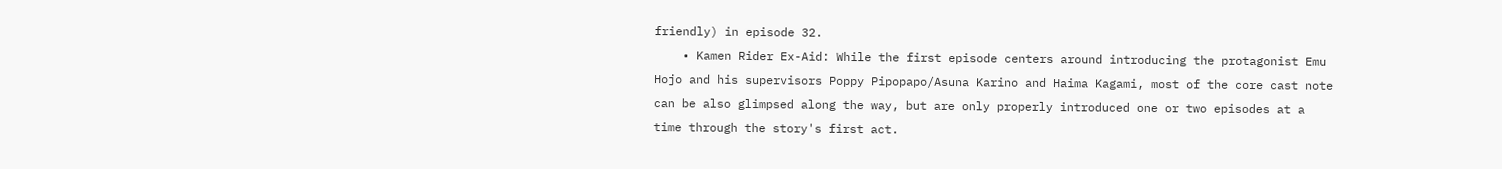friendly) in episode 32.
    • Kamen Rider Ex-Aid: While the first episode centers around introducing the protagonist Emu Hojo and his supervisors Poppy Pipopapo/Asuna Karino and Haima Kagami, most of the core cast note  can be also glimpsed along the way, but are only properly introduced one or two episodes at a time through the story's first act.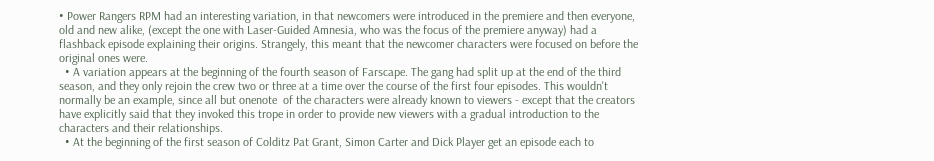• Power Rangers RPM had an interesting variation, in that newcomers were introduced in the premiere and then everyone, old and new alike, (except the one with Laser-Guided Amnesia, who was the focus of the premiere anyway) had a flashback episode explaining their origins. Strangely, this meant that the newcomer characters were focused on before the original ones were.
  • A variation appears at the beginning of the fourth season of Farscape. The gang had split up at the end of the third season, and they only rejoin the crew two or three at a time over the course of the first four episodes. This wouldn't normally be an example, since all but onenote  of the characters were already known to viewers - except that the creators have explicitly said that they invoked this trope in order to provide new viewers with a gradual introduction to the characters and their relationships.
  • At the beginning of the first season of Colditz Pat Grant, Simon Carter and Dick Player get an episode each to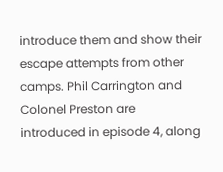introduce them and show their escape attempts from other camps. Phil Carrington and Colonel Preston are introduced in episode 4, along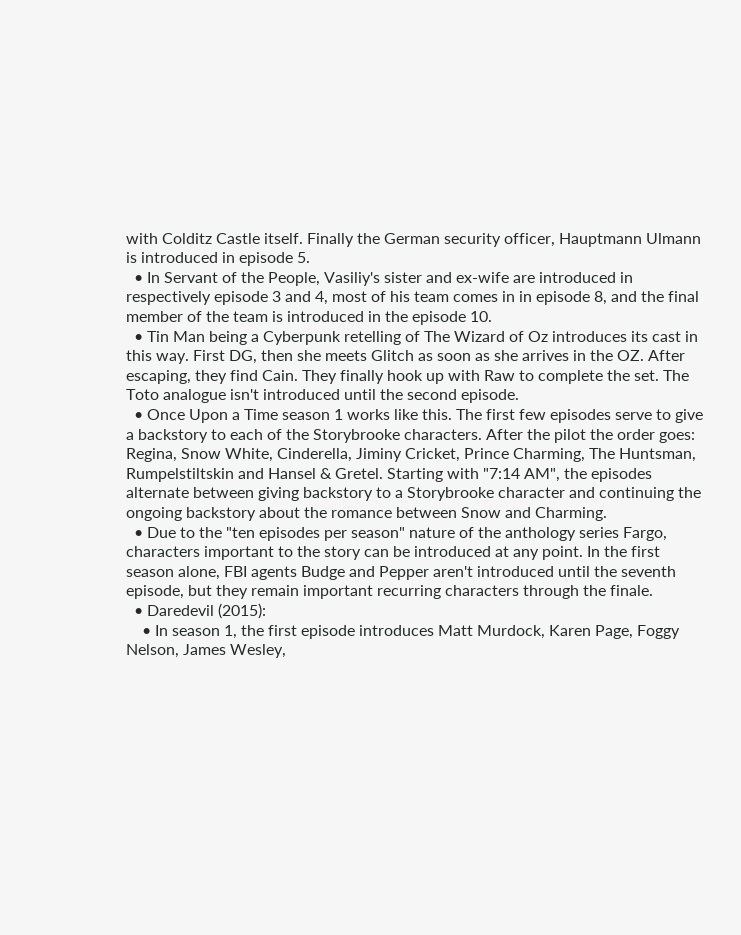with Colditz Castle itself. Finally the German security officer, Hauptmann Ulmann is introduced in episode 5.
  • In Servant of the People, Vasiliy's sister and ex-wife are introduced in respectively episode 3 and 4, most of his team comes in in episode 8, and the final member of the team is introduced in the episode 10.
  • Tin Man being a Cyberpunk retelling of The Wizard of Oz introduces its cast in this way. First DG, then she meets Glitch as soon as she arrives in the OZ. After escaping, they find Cain. They finally hook up with Raw to complete the set. The Toto analogue isn't introduced until the second episode.
  • Once Upon a Time season 1 works like this. The first few episodes serve to give a backstory to each of the Storybrooke characters. After the pilot the order goes: Regina, Snow White, Cinderella, Jiminy Cricket, Prince Charming, The Huntsman, Rumpelstiltskin and Hansel & Gretel. Starting with "7:14 AM", the episodes alternate between giving backstory to a Storybrooke character and continuing the ongoing backstory about the romance between Snow and Charming.
  • Due to the "ten episodes per season" nature of the anthology series Fargo, characters important to the story can be introduced at any point. In the first season alone, FBI agents Budge and Pepper aren't introduced until the seventh episode, but they remain important recurring characters through the finale.
  • Daredevil (2015):
    • In season 1, the first episode introduces Matt Murdock, Karen Page, Foggy Nelson, James Wesley,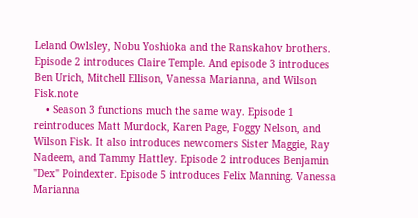Leland Owlsley, Nobu Yoshioka and the Ranskahov brothers. Episode 2 introduces Claire Temple. And episode 3 introduces Ben Urich, Mitchell Ellison, Vanessa Marianna, and Wilson Fisk.note
    • Season 3 functions much the same way. Episode 1 reintroduces Matt Murdock, Karen Page, Foggy Nelson, and Wilson Fisk. It also introduces newcomers Sister Maggie, Ray Nadeem, and Tammy Hattley. Episode 2 introduces Benjamin "Dex" Poindexter. Episode 5 introduces Felix Manning. Vanessa Marianna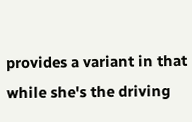provides a variant in that while she's the driving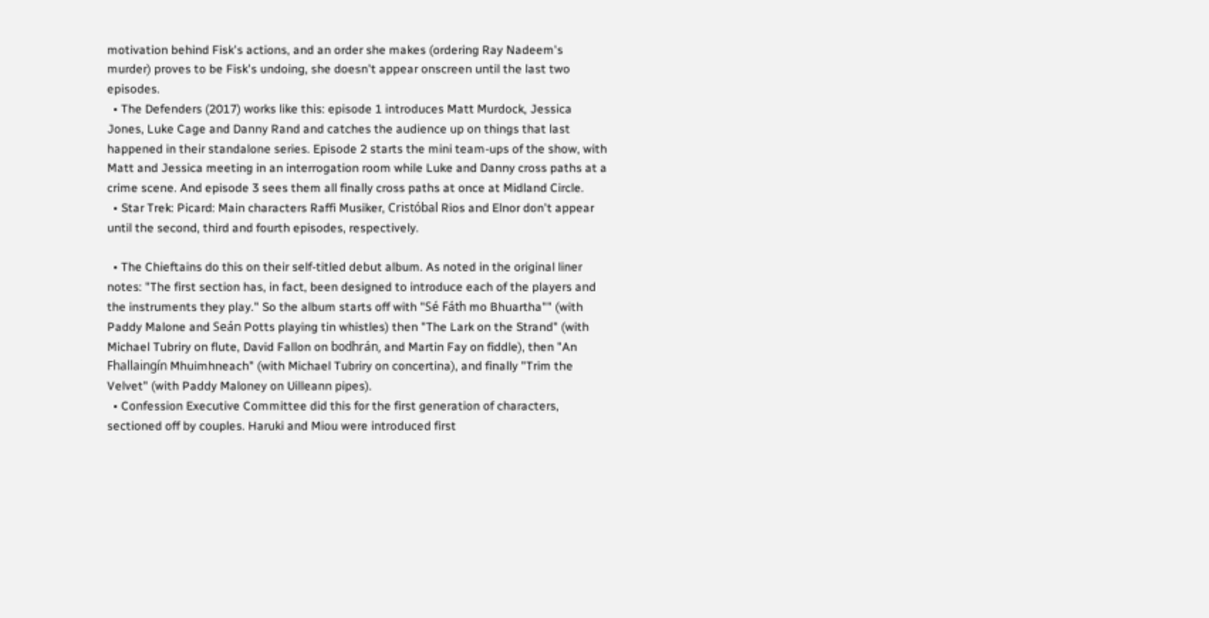motivation behind Fisk's actions, and an order she makes (ordering Ray Nadeem's murder) proves to be Fisk's undoing, she doesn't appear onscreen until the last two episodes.
  • The Defenders (2017) works like this: episode 1 introduces Matt Murdock, Jessica Jones, Luke Cage and Danny Rand and catches the audience up on things that last happened in their standalone series. Episode 2 starts the mini team-ups of the show, with Matt and Jessica meeting in an interrogation room while Luke and Danny cross paths at a crime scene. And episode 3 sees them all finally cross paths at once at Midland Circle.
  • Star Trek: Picard: Main characters Raffi Musiker, Cristóbal Rios and Elnor don't appear until the second, third and fourth episodes, respectively.

  • The Chieftains do this on their self-titled debut album. As noted in the original liner notes: "The first section has, in fact, been designed to introduce each of the players and the instruments they play." So the album starts off with "Sé Fáth mo Bhuartha"" (with Paddy Malone and Seán Potts playing tin whistles) then "The Lark on the Strand" (with Michael Tubriry on flute, David Fallon on bodhrán, and Martin Fay on fiddle), then "An Fhallaingín Mhuimhneach" (with Michael Tubriry on concertina), and finally "Trim the Velvet" (with Paddy Maloney on Uilleann pipes).
  • Confession Executive Committee did this for the first generation of characters, sectioned off by couples. Haruki and Miou were introduced first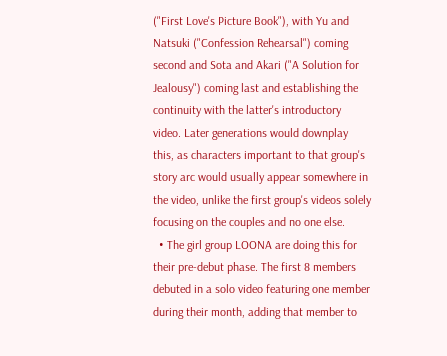("First Love's Picture Book"), with Yu and Natsuki ("Confession Rehearsal") coming second and Sota and Akari ("A Solution for Jealousy") coming last and establishing the continuity with the latter's introductory video. Later generations would downplay this, as characters important to that group's story arc would usually appear somewhere in the video, unlike the first group's videos solely focusing on the couples and no one else.
  • The girl group LOONA are doing this for their pre-debut phase. The first 8 members debuted in a solo video featuring one member during their month, adding that member to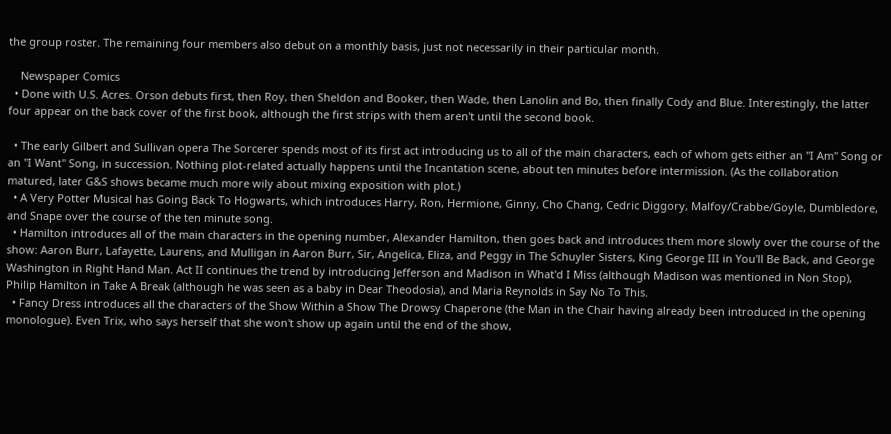the group roster. The remaining four members also debut on a monthly basis, just not necessarily in their particular month.

    Newspaper Comics
  • Done with U.S. Acres. Orson debuts first, then Roy, then Sheldon and Booker, then Wade, then Lanolin and Bo, then finally Cody and Blue. Interestingly, the latter four appear on the back cover of the first book, although the first strips with them aren't until the second book.

  • The early Gilbert and Sullivan opera The Sorcerer spends most of its first act introducing us to all of the main characters, each of whom gets either an "I Am" Song or an "I Want" Song, in succession. Nothing plot-related actually happens until the Incantation scene, about ten minutes before intermission. (As the collaboration matured, later G&S shows became much more wily about mixing exposition with plot.)
  • A Very Potter Musical has Going Back To Hogwarts, which introduces Harry, Ron, Hermione, Ginny, Cho Chang, Cedric Diggory, Malfoy/Crabbe/Goyle, Dumbledore, and Snape over the course of the ten minute song.
  • Hamilton introduces all of the main characters in the opening number, Alexander Hamilton, then goes back and introduces them more slowly over the course of the show: Aaron Burr, Lafayette, Laurens, and Mulligan in Aaron Burr, Sir, Angelica, Eliza, and Peggy in The Schuyler Sisters, King George III in You'll Be Back, and George Washington in Right Hand Man. Act II continues the trend by introducing Jefferson and Madison in What'd I Miss (although Madison was mentioned in Non Stop), Philip Hamilton in Take A Break (although he was seen as a baby in Dear Theodosia), and Maria Reynolds in Say No To This.
  • Fancy Dress introduces all the characters of the Show Within a Show The Drowsy Chaperone (the Man in the Chair having already been introduced in the opening monologue). Even Trix, who says herself that she won't show up again until the end of the show,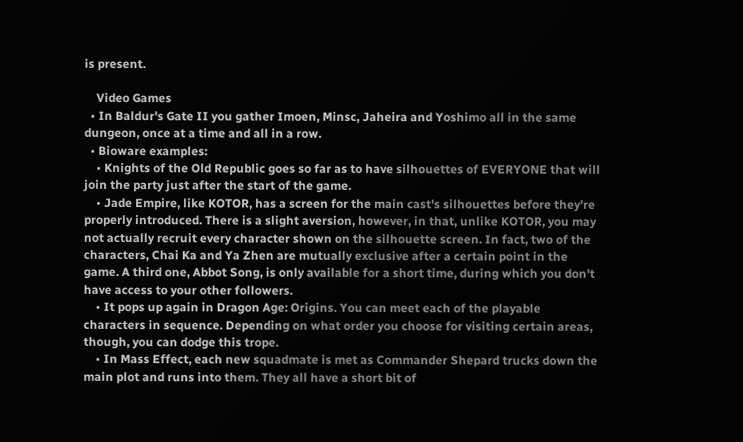is present.

    Video Games
  • In Baldur's Gate II you gather Imoen, Minsc, Jaheira and Yoshimo all in the same dungeon, once at a time and all in a row.
  • Bioware examples:
    • Knights of the Old Republic goes so far as to have silhouettes of EVERYONE that will join the party just after the start of the game.
    • Jade Empire, like KOTOR, has a screen for the main cast's silhouettes before they're properly introduced. There is a slight aversion, however, in that, unlike KOTOR, you may not actually recruit every character shown on the silhouette screen. In fact, two of the characters, Chai Ka and Ya Zhen are mutually exclusive after a certain point in the game. A third one, Abbot Song, is only available for a short time, during which you don't have access to your other followers.
    • It pops up again in Dragon Age: Origins. You can meet each of the playable characters in sequence. Depending on what order you choose for visiting certain areas, though, you can dodge this trope.
    • In Mass Effect, each new squadmate is met as Commander Shepard trucks down the main plot and runs into them. They all have a short bit of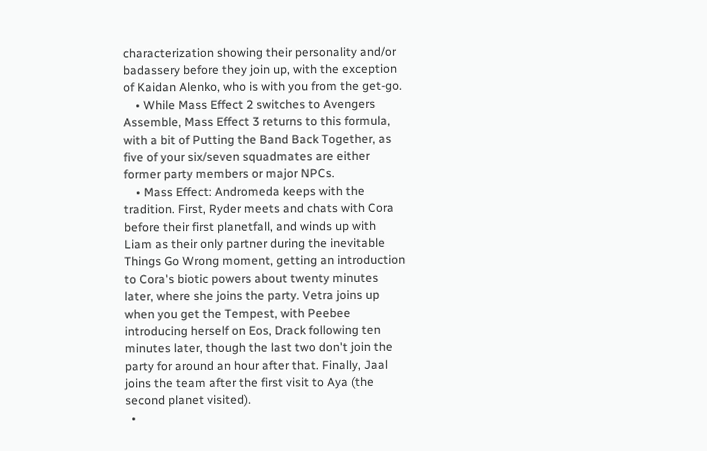characterization showing their personality and/or badassery before they join up, with the exception of Kaidan Alenko, who is with you from the get-go.
    • While Mass Effect 2 switches to Avengers Assemble, Mass Effect 3 returns to this formula, with a bit of Putting the Band Back Together, as five of your six/seven squadmates are either former party members or major NPCs.
    • Mass Effect: Andromeda keeps with the tradition. First, Ryder meets and chats with Cora before their first planetfall, and winds up with Liam as their only partner during the inevitable Things Go Wrong moment, getting an introduction to Cora's biotic powers about twenty minutes later, where she joins the party. Vetra joins up when you get the Tempest, with Peebee introducing herself on Eos, Drack following ten minutes later, though the last two don't join the party for around an hour after that. Finally, Jaal joins the team after the first visit to Aya (the second planet visited).
  •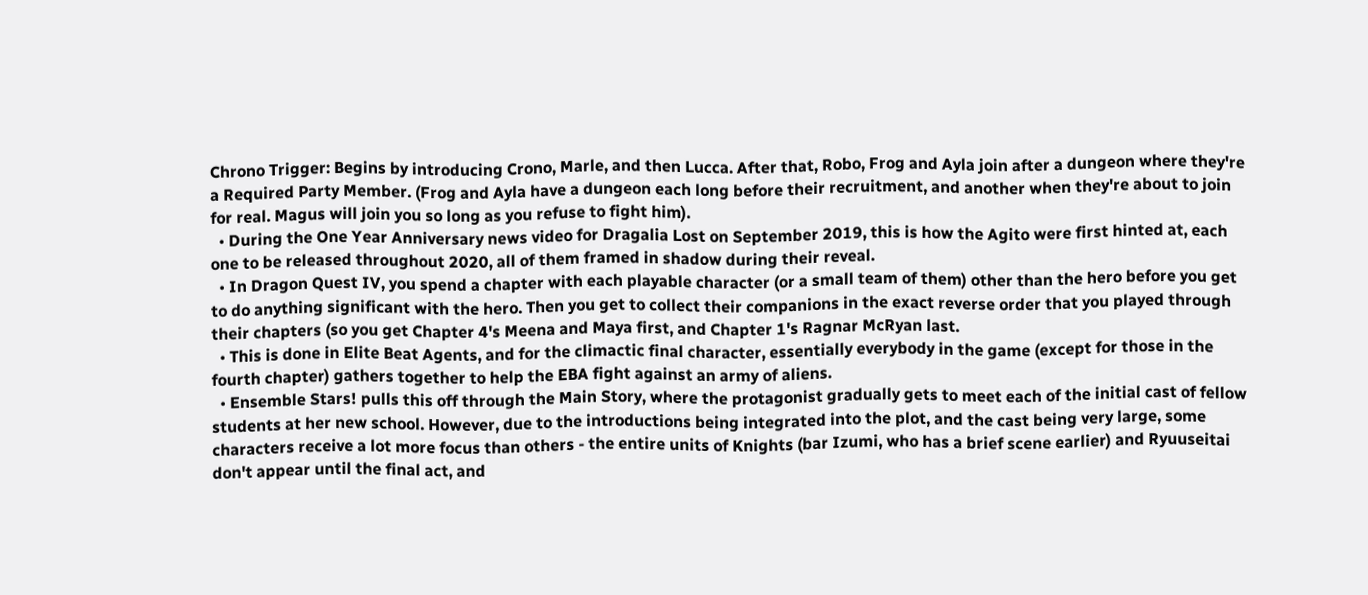Chrono Trigger: Begins by introducing Crono, Marle, and then Lucca. After that, Robo, Frog and Ayla join after a dungeon where they're a Required Party Member. (Frog and Ayla have a dungeon each long before their recruitment, and another when they're about to join for real. Magus will join you so long as you refuse to fight him).
  • During the One Year Anniversary news video for Dragalia Lost on September 2019, this is how the Agito were first hinted at, each one to be released throughout 2020, all of them framed in shadow during their reveal.
  • In Dragon Quest IV, you spend a chapter with each playable character (or a small team of them) other than the hero before you get to do anything significant with the hero. Then you get to collect their companions in the exact reverse order that you played through their chapters (so you get Chapter 4's Meena and Maya first, and Chapter 1's Ragnar McRyan last.
  • This is done in Elite Beat Agents, and for the climactic final character, essentially everybody in the game (except for those in the fourth chapter) gathers together to help the EBA fight against an army of aliens.
  • Ensemble Stars! pulls this off through the Main Story, where the protagonist gradually gets to meet each of the initial cast of fellow students at her new school. However, due to the introductions being integrated into the plot, and the cast being very large, some characters receive a lot more focus than others - the entire units of Knights (bar Izumi, who has a brief scene earlier) and Ryuuseitai don't appear until the final act, and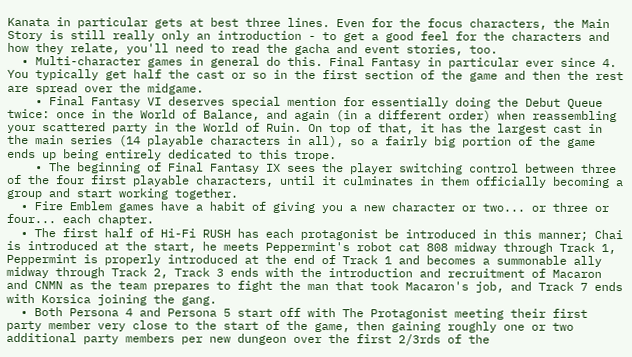Kanata in particular gets at best three lines. Even for the focus characters, the Main Story is still really only an introduction - to get a good feel for the characters and how they relate, you'll need to read the gacha and event stories, too.
  • Multi-character games in general do this. Final Fantasy in particular ever since 4. You typically get half the cast or so in the first section of the game and then the rest are spread over the midgame.
    • Final Fantasy VI deserves special mention for essentially doing the Debut Queue twice: once in the World of Balance, and again (in a different order) when reassembling your scattered party in the World of Ruin. On top of that, it has the largest cast in the main series (14 playable characters in all), so a fairly big portion of the game ends up being entirely dedicated to this trope.
    • The beginning of Final Fantasy IX sees the player switching control between three of the four first playable characters, until it culminates in them officially becoming a group and start working together.
  • Fire Emblem games have a habit of giving you a new character or two... or three or four... each chapter.
  • The first half of Hi-Fi RUSH has each protagonist be introduced in this manner; Chai is introduced at the start, he meets Peppermint's robot cat 808 midway through Track 1, Peppermint is properly introduced at the end of Track 1 and becomes a summonable ally midway through Track 2, Track 3 ends with the introduction and recruitment of Macaron and CNMN as the team prepares to fight the man that took Macaron's job, and Track 7 ends with Korsica joining the gang.
  • Both Persona 4 and Persona 5 start off with The Protagonist meeting their first party member very close to the start of the game, then gaining roughly one or two additional party members per new dungeon over the first 2/3rds of the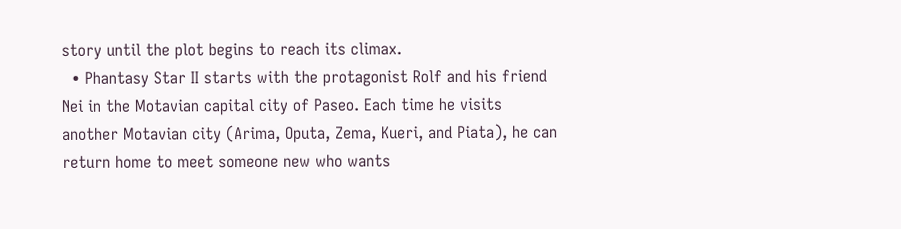story until the plot begins to reach its climax.
  • Phantasy Star II starts with the protagonist Rolf and his friend Nei in the Motavian capital city of Paseo. Each time he visits another Motavian city (Arima, Oputa, Zema, Kueri, and Piata), he can return home to meet someone new who wants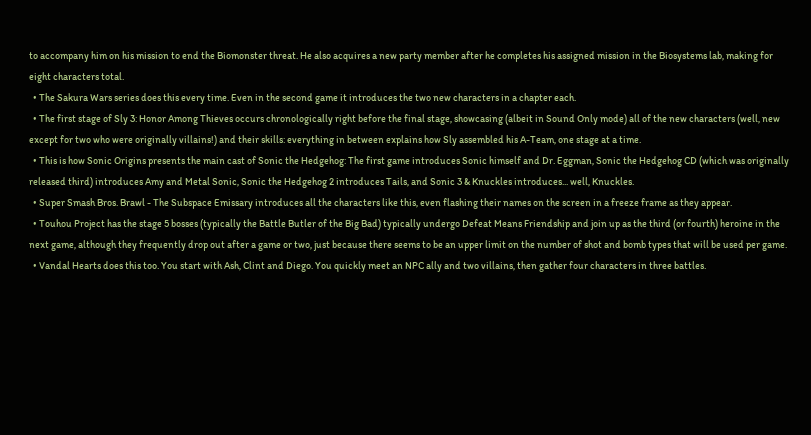to accompany him on his mission to end the Biomonster threat. He also acquires a new party member after he completes his assigned mission in the Biosystems lab, making for eight characters total.
  • The Sakura Wars series does this every time. Even in the second game it introduces the two new characters in a chapter each.
  • The first stage of Sly 3: Honor Among Thieves occurs chronologically right before the final stage, showcasing (albeit in Sound Only mode) all of the new characters (well, new except for two who were originally villains!) and their skills: everything in between explains how Sly assembled his A-Team, one stage at a time.
  • This is how Sonic Origins presents the main cast of Sonic the Hedgehog: The first game introduces Sonic himself and Dr. Eggman, Sonic the Hedgehog CD (which was originally released third) introduces Amy and Metal Sonic, Sonic the Hedgehog 2 introduces Tails, and Sonic 3 & Knuckles introduces... well, Knuckles.
  • Super Smash Bros. Brawl - The Subspace Emissary introduces all the characters like this, even flashing their names on the screen in a freeze frame as they appear.
  • Touhou Project has the stage 5 bosses (typically the Battle Butler of the Big Bad) typically undergo Defeat Means Friendship and join up as the third (or fourth) heroine in the next game, although they frequently drop out after a game or two, just because there seems to be an upper limit on the number of shot and bomb types that will be used per game.
  • Vandal Hearts does this too. You start with Ash, Clint and Diego. You quickly meet an NPC ally and two villains, then gather four characters in three battles.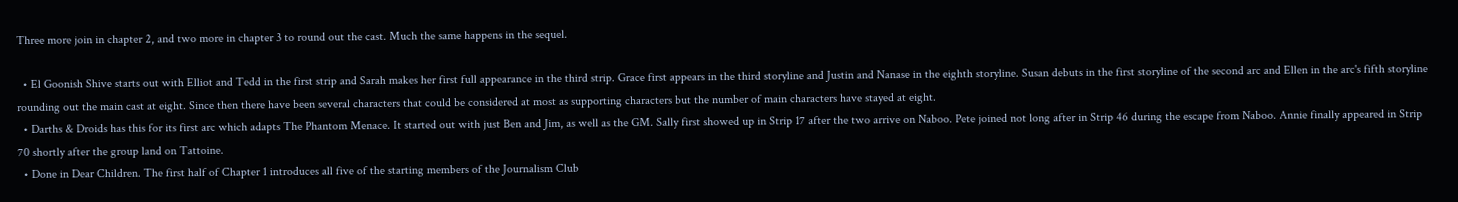Three more join in chapter 2, and two more in chapter 3 to round out the cast. Much the same happens in the sequel.

  • El Goonish Shive starts out with Elliot and Tedd in the first strip and Sarah makes her first full appearance in the third strip. Grace first appears in the third storyline and Justin and Nanase in the eighth storyline. Susan debuts in the first storyline of the second arc and Ellen in the arc's fifth storyline rounding out the main cast at eight. Since then there have been several characters that could be considered at most as supporting characters but the number of main characters have stayed at eight.
  • Darths & Droids has this for its first arc which adapts The Phantom Menace. It started out with just Ben and Jim, as well as the GM. Sally first showed up in Strip 17 after the two arrive on Naboo. Pete joined not long after in Strip 46 during the escape from Naboo. Annie finally appeared in Strip 70 shortly after the group land on Tattoine.
  • Done in Dear Children. The first half of Chapter 1 introduces all five of the starting members of the Journalism Club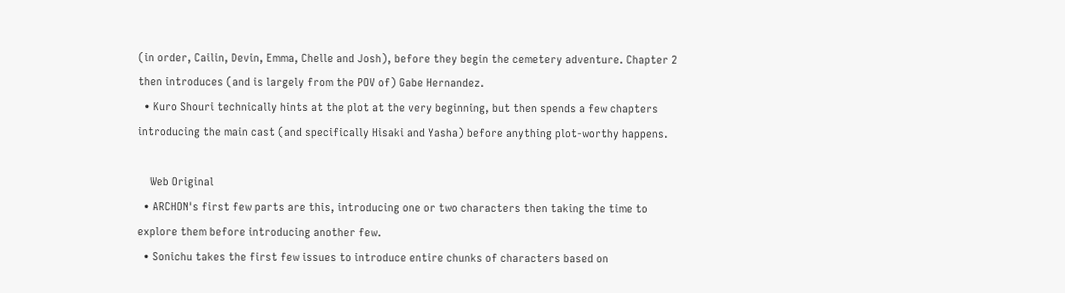(in order, Cailin, Devin, Emma, Chelle and Josh), before they begin the cemetery adventure. Chapter 2 then introduces (and is largely from the POV of) Gabe Hernandez.
  • Kuro Shouri technically hints at the plot at the very beginning, but then spends a few chapters introducing the main cast (and specifically Hisaki and Yasha) before anything plot-worthy happens.

    Web Original
  • ARCHON's first few parts are this, introducing one or two characters then taking the time to explore them before introducing another few.
  • Sonichu takes the first few issues to introduce entire chunks of characters based on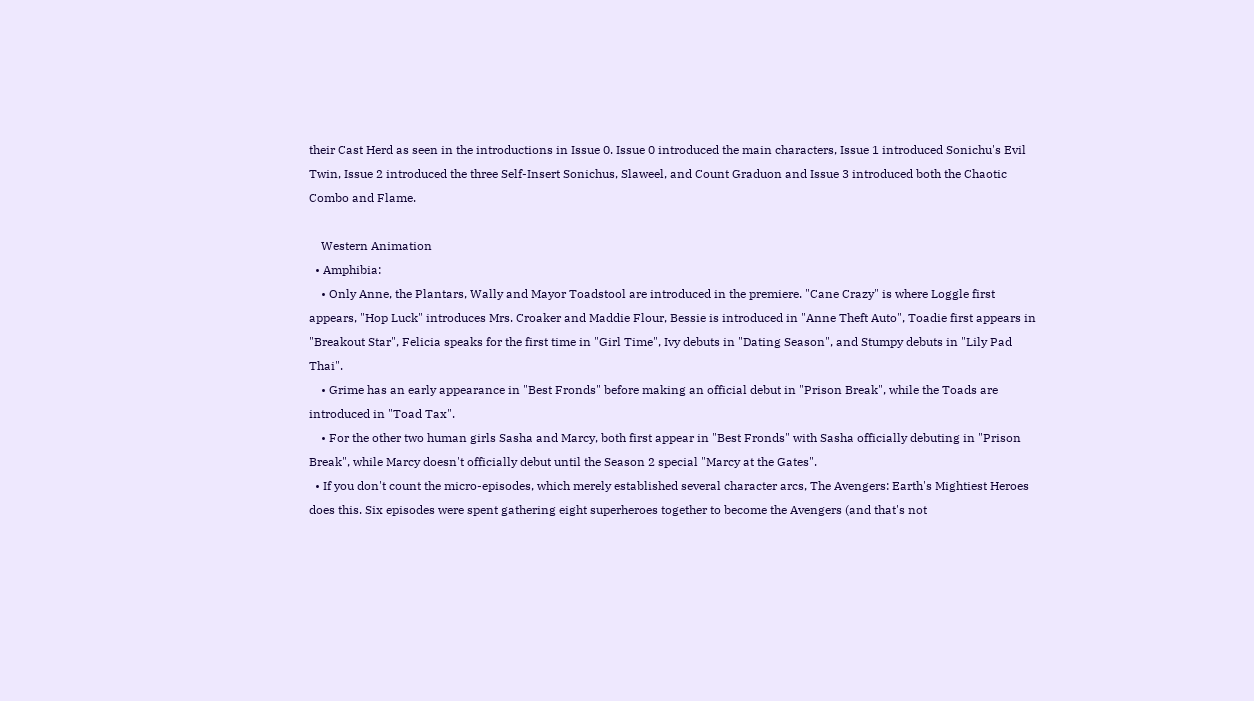their Cast Herd as seen in the introductions in Issue 0. Issue 0 introduced the main characters, Issue 1 introduced Sonichu's Evil Twin, Issue 2 introduced the three Self-Insert Sonichus, Slaweel, and Count Graduon and Issue 3 introduced both the Chaotic Combo and Flame.

    Western Animation
  • Amphibia:
    • Only Anne, the Plantars, Wally and Mayor Toadstool are introduced in the premiere. "Cane Crazy" is where Loggle first appears, "Hop Luck" introduces Mrs. Croaker and Maddie Flour, Bessie is introduced in "Anne Theft Auto", Toadie first appears in "Breakout Star", Felicia speaks for the first time in "Girl Time", Ivy debuts in "Dating Season", and Stumpy debuts in "Lily Pad Thai".
    • Grime has an early appearance in "Best Fronds" before making an official debut in "Prison Break", while the Toads are introduced in "Toad Tax".
    • For the other two human girls Sasha and Marcy, both first appear in "Best Fronds" with Sasha officially debuting in "Prison Break", while Marcy doesn't officially debut until the Season 2 special "Marcy at the Gates".
  • If you don't count the micro-episodes, which merely established several character arcs, The Avengers: Earth's Mightiest Heroes does this. Six episodes were spent gathering eight superheroes together to become the Avengers (and that's not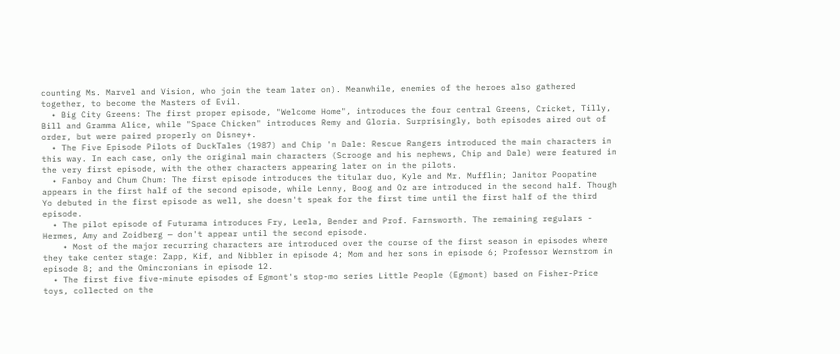counting Ms. Marvel and Vision, who join the team later on). Meanwhile, enemies of the heroes also gathered together, to become the Masters of Evil.
  • Big City Greens: The first proper episode, "Welcome Home", introduces the four central Greens, Cricket, Tilly, Bill and Gramma Alice, while "Space Chicken" introduces Remy and Gloria. Surprisingly, both episodes aired out of order, but were paired properly on Disney+.
  • The Five Episode Pilots of DuckTales (1987) and Chip 'n Dale: Rescue Rangers introduced the main characters in this way. In each case, only the original main characters (Scrooge and his nephews, Chip and Dale) were featured in the very first episode, with the other characters appearing later on in the pilots.
  • Fanboy and Chum Chum: The first episode introduces the titular duo, Kyle and Mr. Mufflin; Janitor Poopatine appears in the first half of the second episode, while Lenny, Boog and Oz are introduced in the second half. Though Yo debuted in the first episode as well, she doesn't speak for the first time until the first half of the third episode.
  • The pilot episode of Futurama introduces Fry, Leela, Bender and Prof. Farnsworth. The remaining regulars - Hermes, Amy and Zoidberg — don't appear until the second episode.
    • Most of the major recurring characters are introduced over the course of the first season in episodes where they take center stage: Zapp, Kif, and Nibbler in episode 4; Mom and her sons in episode 6; Professor Wernstrom in episode 8; and the Omincronians in episode 12.
  • The first five five-minute episodes of Egmont's stop-mo series Little People (Egmont) based on Fisher-Price toys, collected on the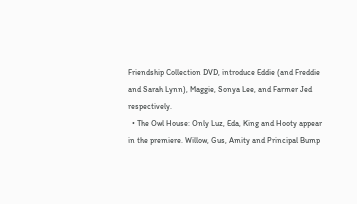Friendship Collection DVD, introduce Eddie (and Freddie and Sarah Lynn), Maggie, Sonya Lee, and Farmer Jed respectively.
  • The Owl House: Only Luz, Eda, King and Hooty appear in the premiere. Willow, Gus, Amity and Principal Bump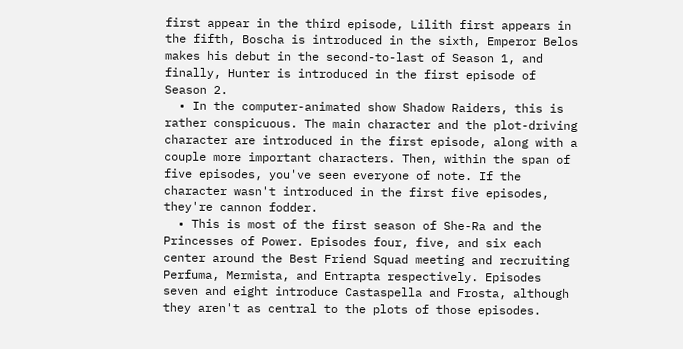first appear in the third episode, Lilith first appears in the fifth, Boscha is introduced in the sixth, Emperor Belos makes his debut in the second-to-last of Season 1, and finally, Hunter is introduced in the first episode of Season 2.
  • In the computer-animated show Shadow Raiders, this is rather conspicuous. The main character and the plot-driving character are introduced in the first episode, along with a couple more important characters. Then, within the span of five episodes, you've seen everyone of note. If the character wasn't introduced in the first five episodes, they're cannon fodder.
  • This is most of the first season of She-Ra and the Princesses of Power. Episodes four, five, and six each center around the Best Friend Squad meeting and recruiting Perfuma, Mermista, and Entrapta respectively. Episodes seven and eight introduce Castaspella and Frosta, although they aren't as central to the plots of those episodes.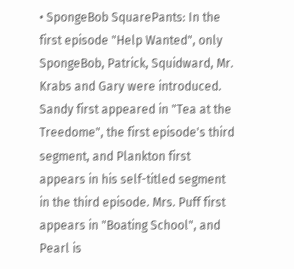• SpongeBob SquarePants: In the first episode "Help Wanted", only SpongeBob, Patrick, Squidward, Mr. Krabs and Gary were introduced. Sandy first appeared in "Tea at the Treedome", the first episode's third segment, and Plankton first appears in his self-titled segment in the third episode. Mrs. Puff first appears in "Boating School", and Pearl is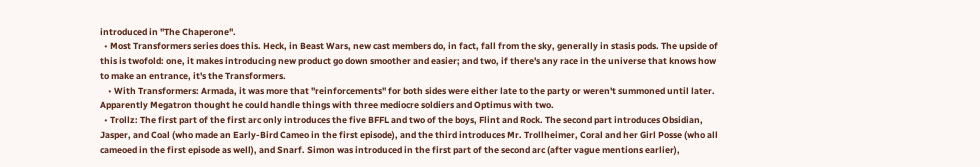introduced in "The Chaperone".
  • Most Transformers series does this. Heck, in Beast Wars, new cast members do, in fact, fall from the sky, generally in stasis pods. The upside of this is twofold: one, it makes introducing new product go down smoother and easier; and two, if there's any race in the universe that knows how to make an entrance, it's the Transformers.
    • With Transformers: Armada, it was more that "reinforcements" for both sides were either late to the party or weren't summoned until later. Apparently Megatron thought he could handle things with three mediocre soldiers and Optimus with two.
  • Trollz: The first part of the first arc only introduces the five BFFL and two of the boys, Flint and Rock. The second part introduces Obsidian, Jasper, and Coal (who made an Early-Bird Cameo in the first episode), and the third introduces Mr. Trollheimer, Coral and her Girl Posse (who all cameoed in the first episode as well), and Snarf. Simon was introduced in the first part of the second arc (after vague mentions earlier),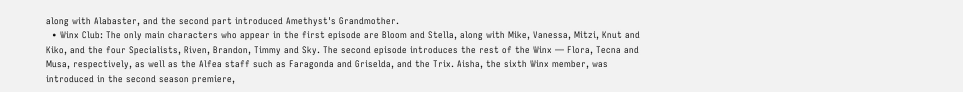along with Alabaster, and the second part introduced Amethyst's Grandmother.
  • Winx Club: The only main characters who appear in the first episode are Bloom and Stella, along with Mike, Vanessa, Mitzi, Knut and Kiko, and the four Specialists, Riven, Brandon, Timmy and Sky. The second episode introduces the rest of the Winx — Flora, Tecna and Musa, respectively, as well as the Alfea staff such as Faragonda and Griselda, and the Trix. Aisha, the sixth Winx member, was introduced in the second season premiere,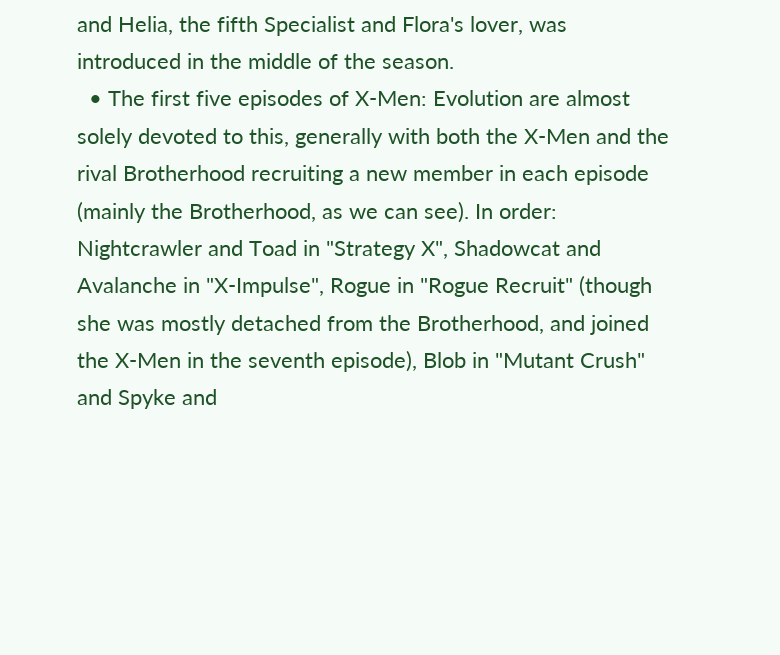and Helia, the fifth Specialist and Flora's lover, was introduced in the middle of the season.
  • The first five episodes of X-Men: Evolution are almost solely devoted to this, generally with both the X-Men and the rival Brotherhood recruiting a new member in each episode (mainly the Brotherhood, as we can see). In order: Nightcrawler and Toad in "Strategy X", Shadowcat and Avalanche in "X-Impulse", Rogue in "Rogue Recruit" (though she was mostly detached from the Brotherhood, and joined the X-Men in the seventh episode), Blob in "Mutant Crush" and Spyke and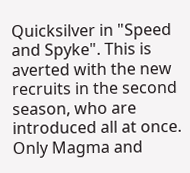Quicksilver in "Speed and Spyke". This is averted with the new recruits in the second season, who are introduced all at once. Only Magma and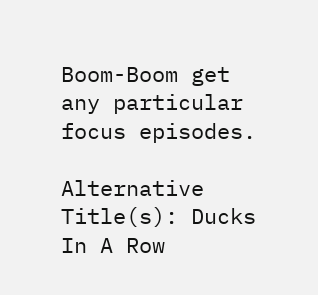Boom-Boom get any particular focus episodes.

Alternative Title(s): Ducks In A Row